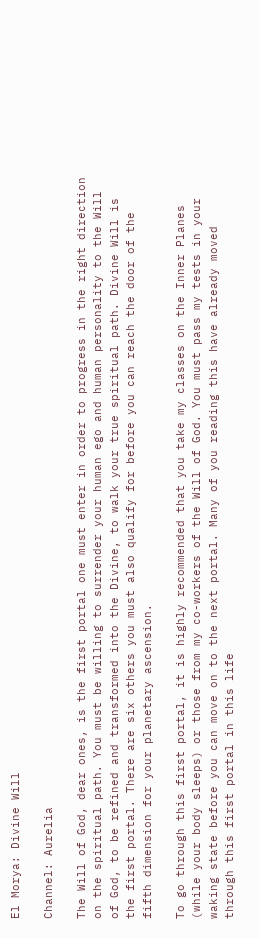El Morya: Divine Will

Channel: Aurelia

The Will of God, dear ones, is the first portal one must enter in order to progress in the right direction on the spiritual path. You must be willing to surrender your human ego and human personality to the Will of God, to be refined and transformed into the Divine, to walk your true spiritual path. Divine Will is the first portal. There are six others you must also qualify for before you can reach the door of the fifth dimension for your planetary ascension.

To go through this first portal, it is highly recommended that you take my classes on the Inner Planes (while your body sleeps) or those from my co-workers of the Will of God. You must pass my tests in your waking state before you can move on to the next portal. Many of you reading this have already moved through this first portal in this life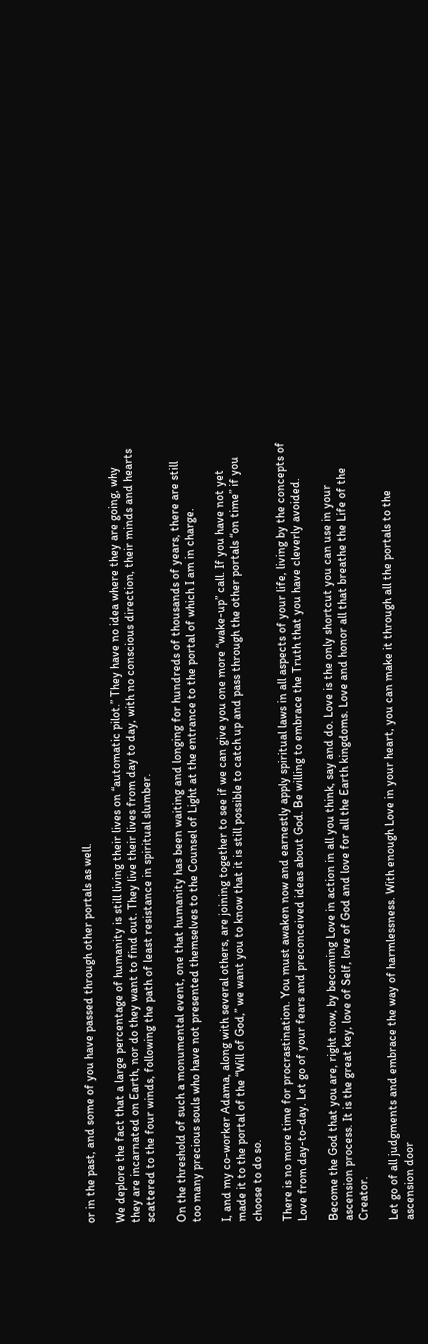or in the past, and some of you have passed through other portals as well.

We deplore the fact that a large percentage of humanity is still living their lives on “automatic pilot.” They have no idea where they are going, why they are incarnated on Earth, nor do they want to find out. They live their lives from day to day, with no conscious direction, their minds and hearts scattered to the four winds, following the path of least resistance in spiritual slumber.

On the threshold of such a monumental event, one that humanity has been waiting and longing for hundreds of thousands of years, there are still too many precious souls who have not presented themselves to the Counsel of Light at the entrance to the portal of which I am in charge.

I, and my co-worker Adama, along with several others, are joining together to see if we can give you one more “wake-up” call. If you have not yet made it to the portal of the “Will of God,” we want you to know that it is still possible to catch up and pass through the other portals “on time” if you choose to do so.

There is no more time for procrastination. You must awaken now and earnestly apply spiritual laws in all aspects of your life, living by the concepts of Love from day-to-day. Let go of your fears and preconceived ideas about God. Be willing to embrace the Truth that you have cleverly avoided.

Become the God that you are, right now, by becoming Love in action in all you think, say and do. Love is the only shortcut you can use in your ascension process. It is the great key, love of Self, love of God and love for all the Earth kingdoms. Love and honor all that breathe the Life of the Creator.

Let go of all judgments and embrace the way of harmlessness. With enough Love in your heart, you can make it through all the portals to the ascension door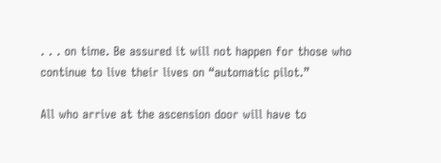. . . on time. Be assured it will not happen for those who continue to live their lives on “automatic pilot.”

All who arrive at the ascension door will have to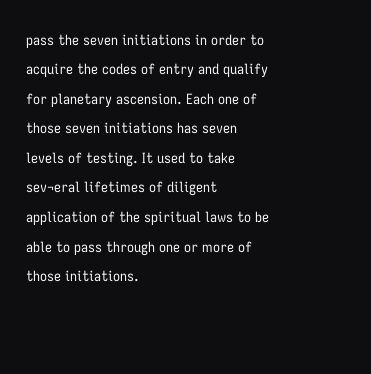pass the seven initiations in order to acquire the codes of entry and qualify for planetary ascension. Each one of those seven initiations has seven levels of testing. It used to take sev¬eral lifetimes of diligent application of the spiritual laws to be able to pass through one or more of those initiations.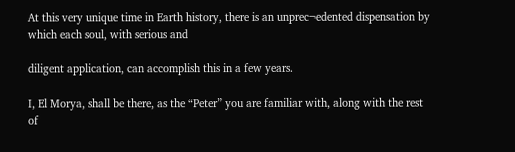At this very unique time in Earth history, there is an unprec¬edented dispensation by which each soul, with serious and

diligent application, can accomplish this in a few years.

I, El Morya, shall be there, as the “Peter” you are familiar with, along with the rest of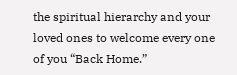the spiritual hierarchy and your loved ones to welcome every one of you “Back Home.”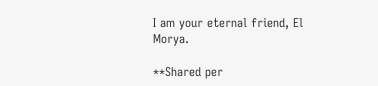I am your eternal friend, El Morya.

**Shared per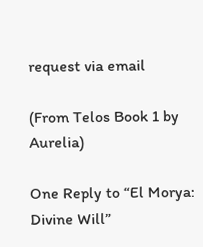request via email

(From Telos Book 1 by Aurelia)

One Reply to “El Morya: Divine Will”